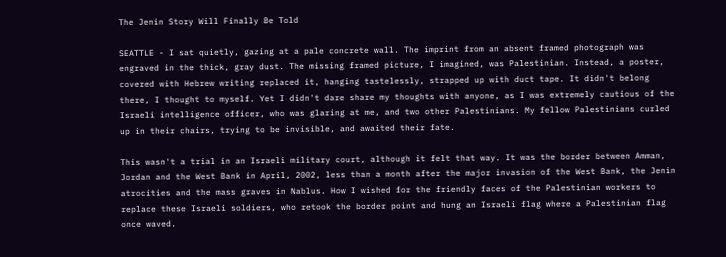The Jenin Story Will Finally Be Told

SEATTLE - I sat quietly, gazing at a pale concrete wall. The imprint from an absent framed photograph was engraved in the thick, gray dust. The missing framed picture, I imagined, was Palestinian. Instead, a poster, covered with Hebrew writing replaced it, hanging tastelessly, strapped up with duct tape. It didn't belong there, I thought to myself. Yet I didn't dare share my thoughts with anyone, as I was extremely cautious of the Israeli intelligence officer, who was glaring at me, and two other Palestinians. My fellow Palestinians curled up in their chairs, trying to be invisible, and awaited their fate.

This wasn't a trial in an Israeli military court, although it felt that way. It was the border between Amman, Jordan and the West Bank in April, 2002, less than a month after the major invasion of the West Bank, the Jenin atrocities and the mass graves in Nablus. How I wished for the friendly faces of the Palestinian workers to replace these Israeli soldiers, who retook the border point and hung an Israeli flag where a Palestinian flag once waved.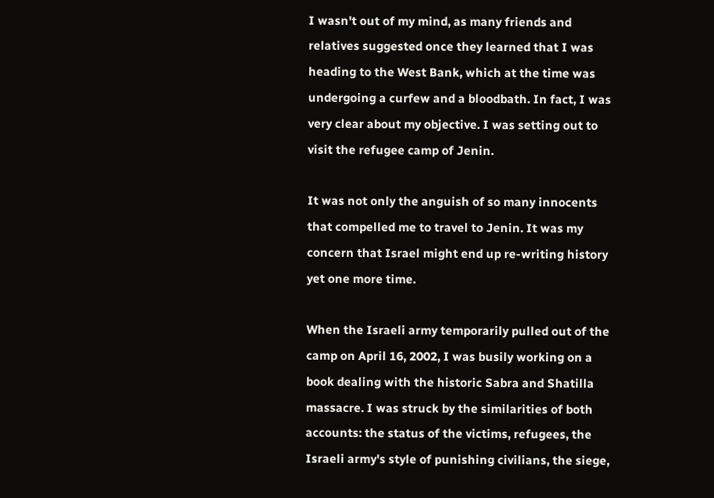I wasn't out of my mind, as many friends and relatives suggested once they learned that I was heading to the West Bank, which at the time was undergoing a curfew and a bloodbath. In fact, I was very clear about my objective. I was setting out to visit the refugee camp of Jenin.

It was not only the anguish of so many innocents that compelled me to travel to Jenin. It was my concern that Israel might end up re-writing history yet one more time.

When the Israeli army temporarily pulled out of the camp on April 16, 2002, I was busily working on a book dealing with the historic Sabra and Shatilla massacre. I was struck by the similarities of both accounts: the status of the victims, refugees, the Israeli army's style of punishing civilians, the siege,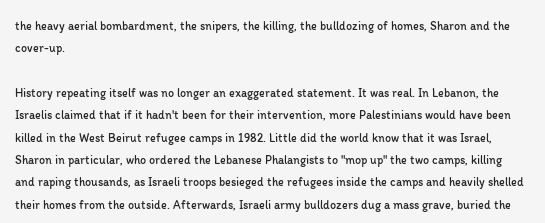the heavy aerial bombardment, the snipers, the killing, the bulldozing of homes, Sharon and the cover-up.

History repeating itself was no longer an exaggerated statement. It was real. In Lebanon, the Israelis claimed that if it hadn't been for their intervention, more Palestinians would have been killed in the West Beirut refugee camps in 1982. Little did the world know that it was Israel, Sharon in particular, who ordered the Lebanese Phalangists to "mop up" the two camps, killing and raping thousands, as Israeli troops besieged the refugees inside the camps and heavily shelled their homes from the outside. Afterwards, Israeli army bulldozers dug a mass grave, buried the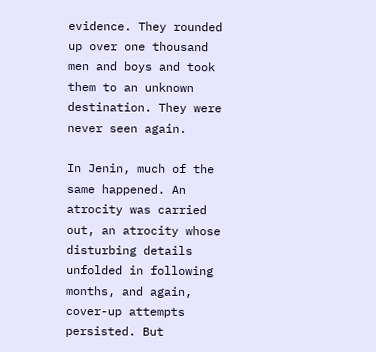evidence. They rounded up over one thousand men and boys and took them to an unknown destination. They were never seen again.

In Jenin, much of the same happened. An atrocity was carried out, an atrocity whose disturbing details unfolded in following months, and again, cover-up attempts persisted. But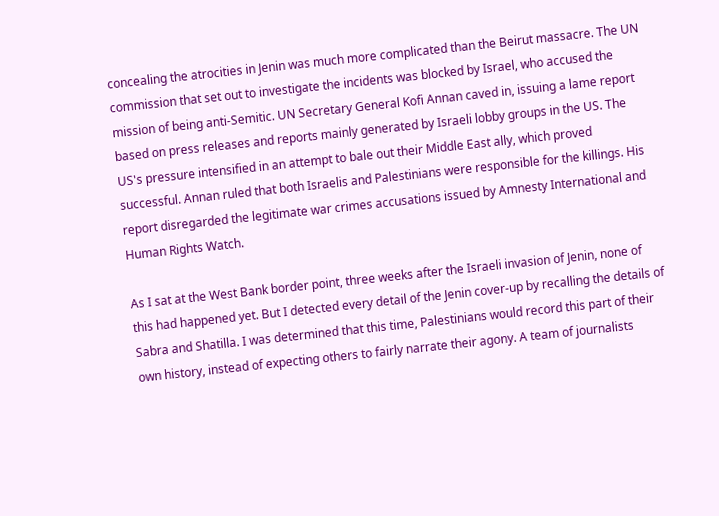concealing the atrocities in Jenin was much more complicated than the Beirut massacre. The UN commission that set out to investigate the incidents was blocked by Israel, who accused the mission of being anti-Semitic. UN Secretary General Kofi Annan caved in, issuing a lame report based on press releases and reports mainly generated by Israeli lobby groups in the US. The US's pressure intensified in an attempt to bale out their Middle East ally, which proved successful. Annan ruled that both Israelis and Palestinians were responsible for the killings. His report disregarded the legitimate war crimes accusations issued by Amnesty International and Human Rights Watch.

As I sat at the West Bank border point, three weeks after the Israeli invasion of Jenin, none of this had happened yet. But I detected every detail of the Jenin cover-up by recalling the details of Sabra and Shatilla. I was determined that this time, Palestinians would record this part of their own history, instead of expecting others to fairly narrate their agony. A team of journalists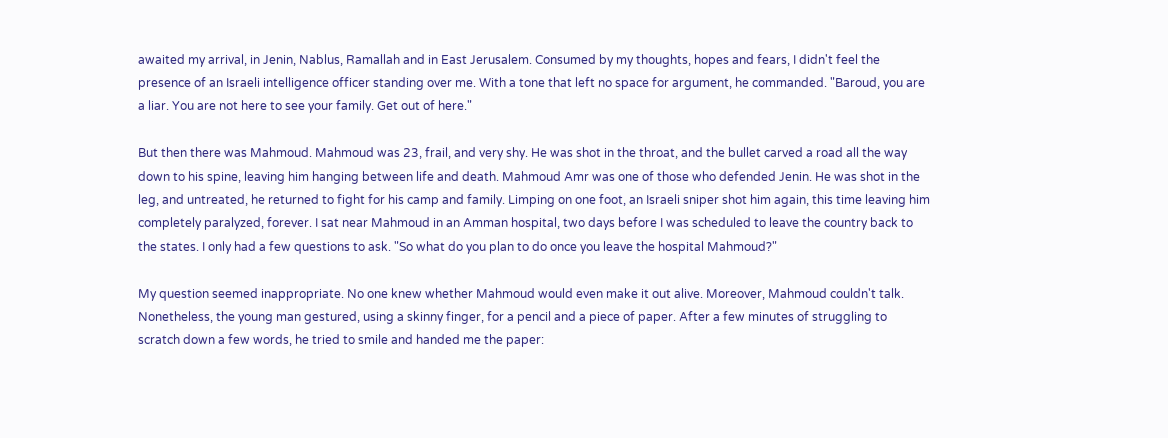awaited my arrival, in Jenin, Nablus, Ramallah and in East Jerusalem. Consumed by my thoughts, hopes and fears, I didn't feel the presence of an Israeli intelligence officer standing over me. With a tone that left no space for argument, he commanded. "Baroud, you are a liar. You are not here to see your family. Get out of here."

But then there was Mahmoud. Mahmoud was 23, frail, and very shy. He was shot in the throat, and the bullet carved a road all the way down to his spine, leaving him hanging between life and death. Mahmoud Amr was one of those who defended Jenin. He was shot in the leg, and untreated, he returned to fight for his camp and family. Limping on one foot, an Israeli sniper shot him again, this time leaving him completely paralyzed, forever. I sat near Mahmoud in an Amman hospital, two days before I was scheduled to leave the country back to the states. I only had a few questions to ask. "So what do you plan to do once you leave the hospital Mahmoud?"

My question seemed inappropriate. No one knew whether Mahmoud would even make it out alive. Moreover, Mahmoud couldn't talk. Nonetheless, the young man gestured, using a skinny finger, for a pencil and a piece of paper. After a few minutes of struggling to scratch down a few words, he tried to smile and handed me the paper: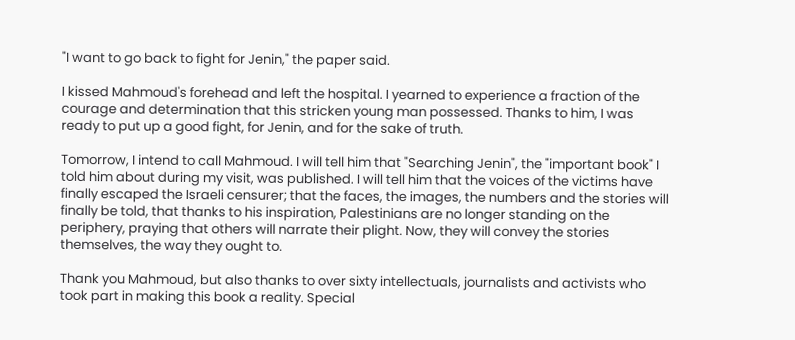"I want to go back to fight for Jenin," the paper said.

I kissed Mahmoud's forehead and left the hospital. I yearned to experience a fraction of the courage and determination that this stricken young man possessed. Thanks to him, I was ready to put up a good fight, for Jenin, and for the sake of truth.

Tomorrow, I intend to call Mahmoud. I will tell him that "Searching Jenin", the "important book" I told him about during my visit, was published. I will tell him that the voices of the victims have finally escaped the Israeli censurer; that the faces, the images, the numbers and the stories will finally be told, that thanks to his inspiration, Palestinians are no longer standing on the periphery, praying that others will narrate their plight. Now, they will convey the stories themselves, the way they ought to.

Thank you Mahmoud, but also thanks to over sixty intellectuals, journalists and activists who took part in making this book a reality. Special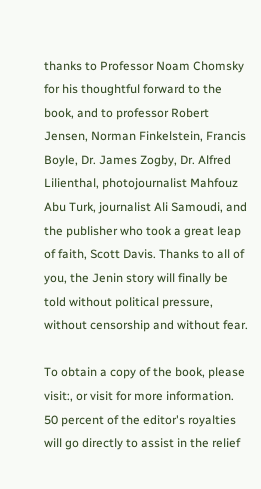thanks to Professor Noam Chomsky for his thoughtful forward to the book, and to professor Robert Jensen, Norman Finkelstein, Francis Boyle, Dr. James Zogby, Dr. Alfred Lilienthal, photojournalist Mahfouz Abu Turk, journalist Ali Samoudi, and the publisher who took a great leap of faith, Scott Davis. Thanks to all of you, the Jenin story will finally be told without political pressure, without censorship and without fear.

To obtain a copy of the book, please visit:, or visit for more information. 50 percent of the editor's royalties will go directly to assist in the relief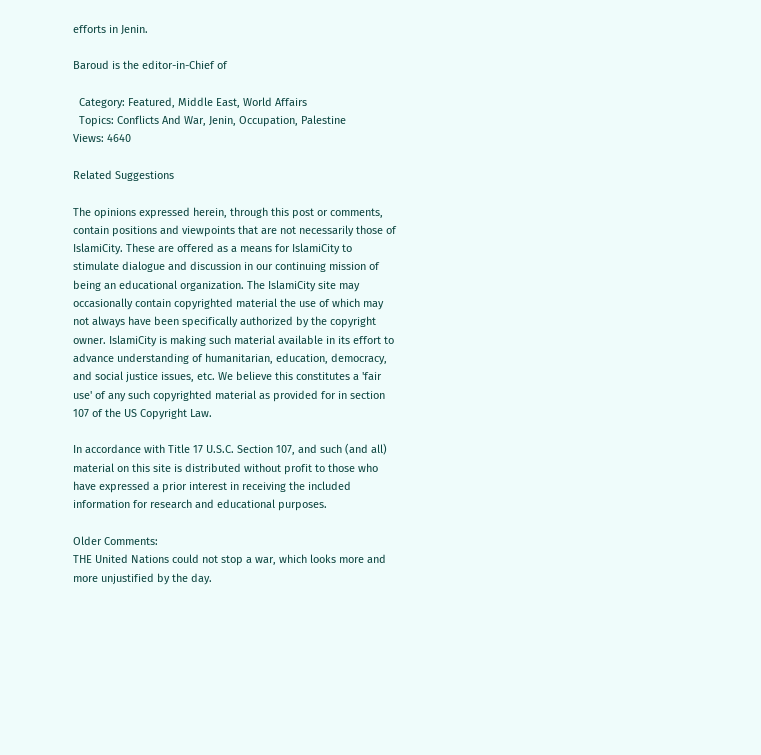efforts in Jenin.

Baroud is the editor-in-Chief of

  Category: Featured, Middle East, World Affairs
  Topics: Conflicts And War, Jenin, Occupation, Palestine
Views: 4640

Related Suggestions

The opinions expressed herein, through this post or comments, contain positions and viewpoints that are not necessarily those of IslamiCity. These are offered as a means for IslamiCity to stimulate dialogue and discussion in our continuing mission of being an educational organization. The IslamiCity site may occasionally contain copyrighted material the use of which may not always have been specifically authorized by the copyright owner. IslamiCity is making such material available in its effort to advance understanding of humanitarian, education, democracy, and social justice issues, etc. We believe this constitutes a 'fair use' of any such copyrighted material as provided for in section 107 of the US Copyright Law.

In accordance with Title 17 U.S.C. Section 107, and such (and all) material on this site is distributed without profit to those who have expressed a prior interest in receiving the included information for research and educational purposes.

Older Comments:
THE United Nations could not stop a war, which looks more and more unjustified by the day.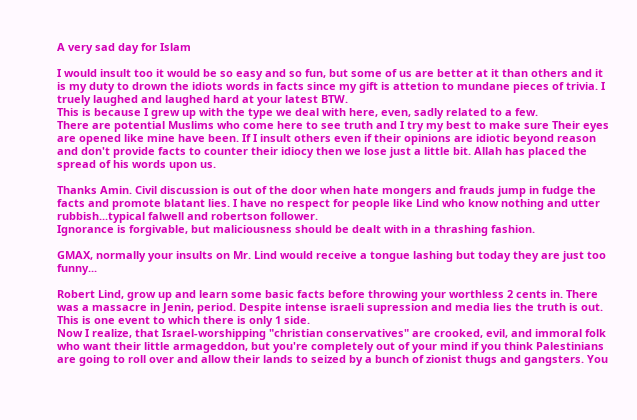A very sad day for Islam

I would insult too it would be so easy and so fun, but some of us are better at it than others and it is my duty to drown the idiots words in facts since my gift is attetion to mundane pieces of trivia. I truely laughed and laughed hard at your latest BTW.
This is because I grew up with the type we deal with here, even, sadly related to a few.
There are potential Muslims who come here to see truth and I try my best to make sure Their eyes are opened like mine have been. If I insult others even if their opinions are idiotic beyond reason and don't provide facts to counter their idiocy then we lose just a little bit. Allah has placed the spread of his words upon us.

Thanks Amin. Civil discussion is out of the door when hate mongers and frauds jump in fudge the facts and promote blatant lies. I have no respect for people like Lind who know nothing and utter rubbish...typical falwell and robertson follower.
Ignorance is forgivable, but maliciousness should be dealt with in a thrashing fashion.

GMAX, normally your insults on Mr. Lind would receive a tongue lashing but today they are just too funny...

Robert Lind, grow up and learn some basic facts before throwing your worthless 2 cents in. There was a massacre in Jenin, period. Despite intense israeli supression and media lies the truth is out. This is one event to which there is only 1 side.
Now I realize, that Israel-worshipping "christian conservatives" are crooked, evil, and immoral folk who want their little armageddon, but you're completely out of your mind if you think Palestinians are going to roll over and allow their lands to seized by a bunch of zionist thugs and gangsters. You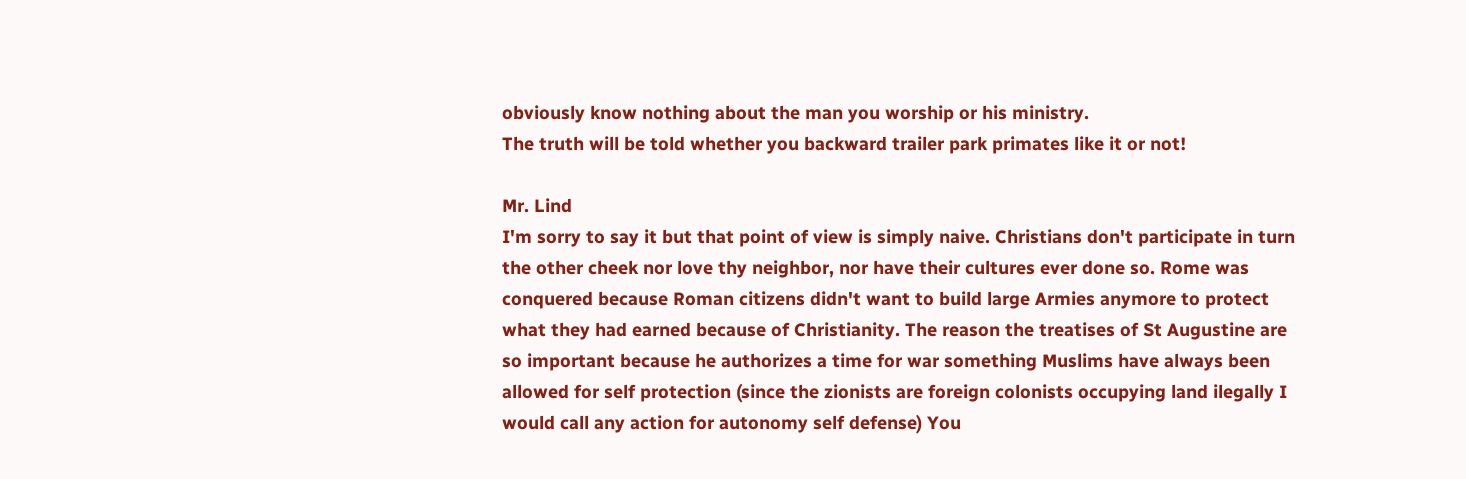obviously know nothing about the man you worship or his ministry.
The truth will be told whether you backward trailer park primates like it or not!

Mr. Lind
I'm sorry to say it but that point of view is simply naive. Christians don't participate in turn the other cheek nor love thy neighbor, nor have their cultures ever done so. Rome was conquered because Roman citizens didn't want to build large Armies anymore to protect what they had earned because of Christianity. The reason the treatises of St Augustine are so important because he authorizes a time for war something Muslims have always been allowed for self protection (since the zionists are foreign colonists occupying land ilegally I would call any action for autonomy self defense) You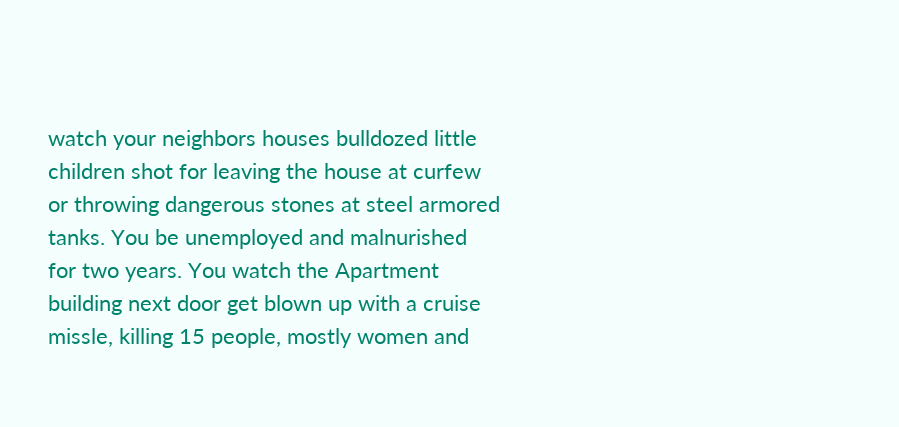watch your neighbors houses bulldozed little children shot for leaving the house at curfew or throwing dangerous stones at steel armored tanks. You be unemployed and malnurished for two years. You watch the Apartment building next door get blown up with a cruise missle, killing 15 people, mostly women and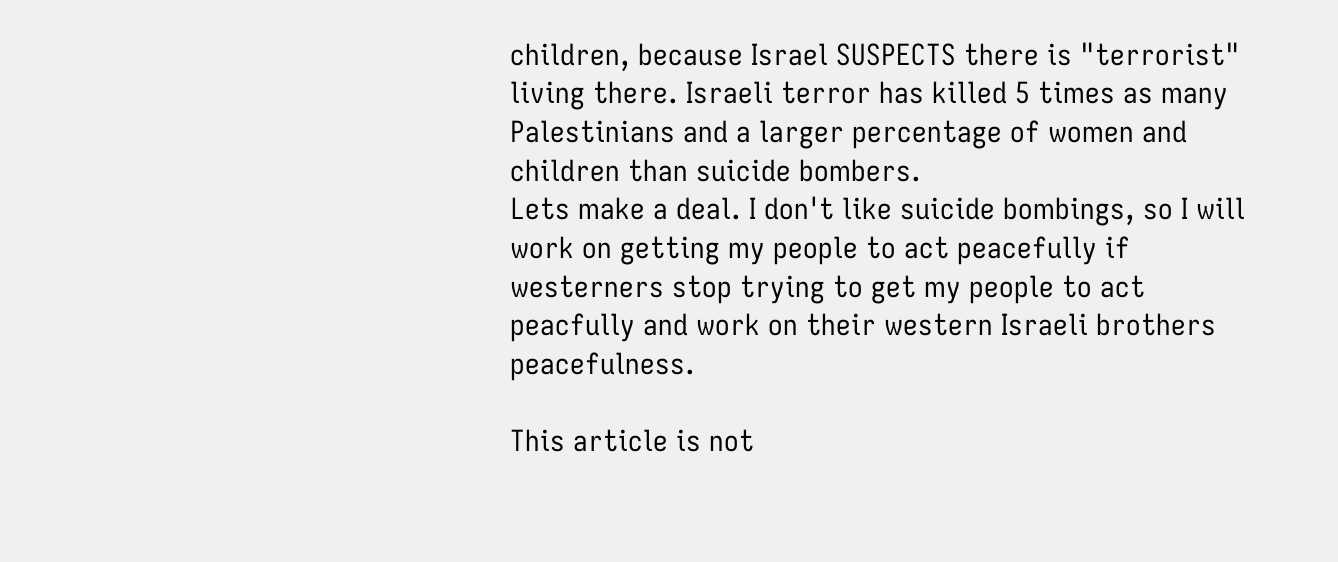children, because Israel SUSPECTS there is "terrorist" living there. Israeli terror has killed 5 times as many Palestinians and a larger percentage of women and children than suicide bombers.
Lets make a deal. I don't like suicide bombings, so I will work on getting my people to act peacefully if westerners stop trying to get my people to act peacfully and work on their western Israeli brothers peacefulness.

This article is not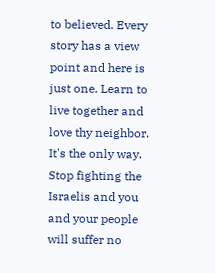to believed. Every story has a view point and here is just one. Learn to live together and love thy neighbor. It's the only way. Stop fighting the Israelis and you and your people will suffer no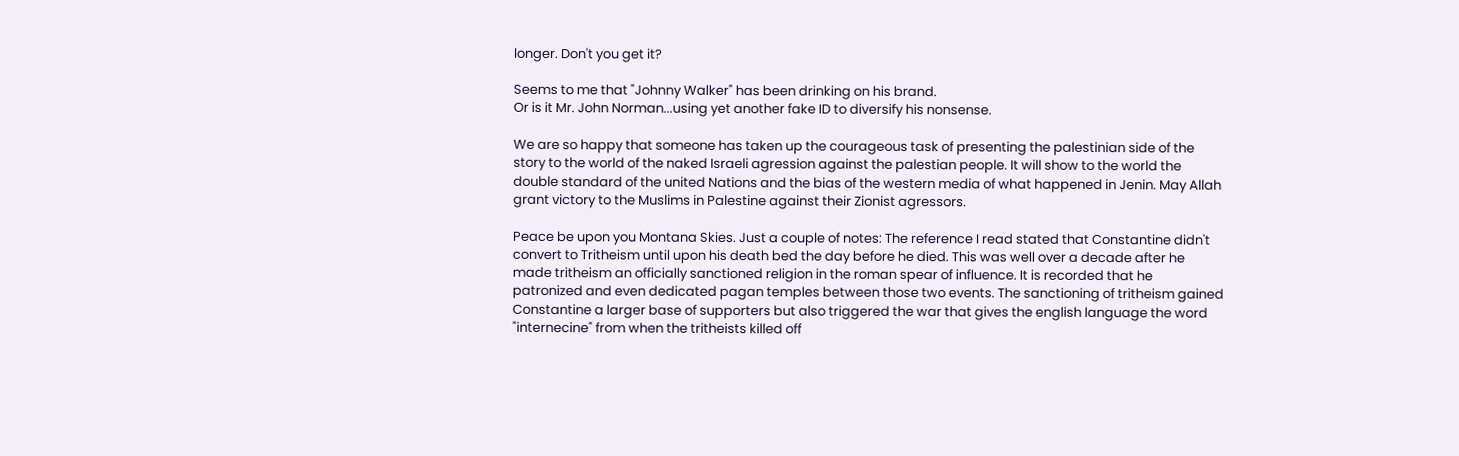longer. Don't you get it?

Seems to me that "Johnny Walker" has been drinking on his brand.
Or is it Mr. John Norman...using yet another fake ID to diversify his nonsense.

We are so happy that someone has taken up the courageous task of presenting the palestinian side of the story to the world of the naked Israeli agression against the palestian people. It will show to the world the double standard of the united Nations and the bias of the western media of what happened in Jenin. May Allah grant victory to the Muslims in Palestine against their Zionist agressors.

Peace be upon you Montana Skies. Just a couple of notes: The reference I read stated that Constantine didn't convert to Tritheism until upon his death bed the day before he died. This was well over a decade after he made tritheism an officially sanctioned religion in the roman spear of influence. It is recorded that he patronized and even dedicated pagan temples between those two events. The sanctioning of tritheism gained Constantine a larger base of supporters but also triggered the war that gives the english language the word "internecine" from when the tritheists killed off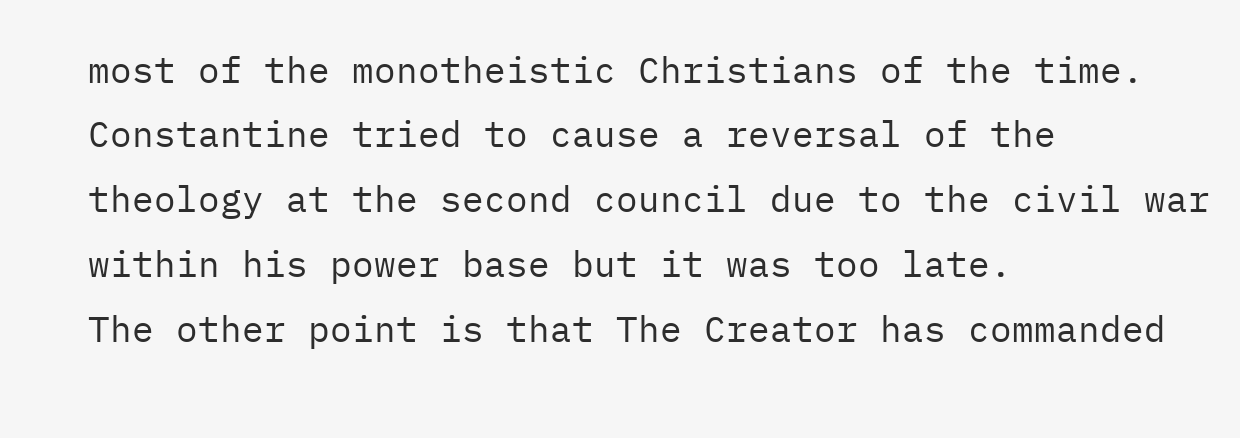most of the monotheistic Christians of the time. Constantine tried to cause a reversal of the theology at the second council due to the civil war within his power base but it was too late.
The other point is that The Creator has commanded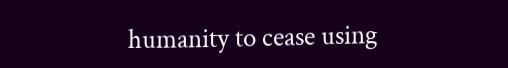humanity to cease using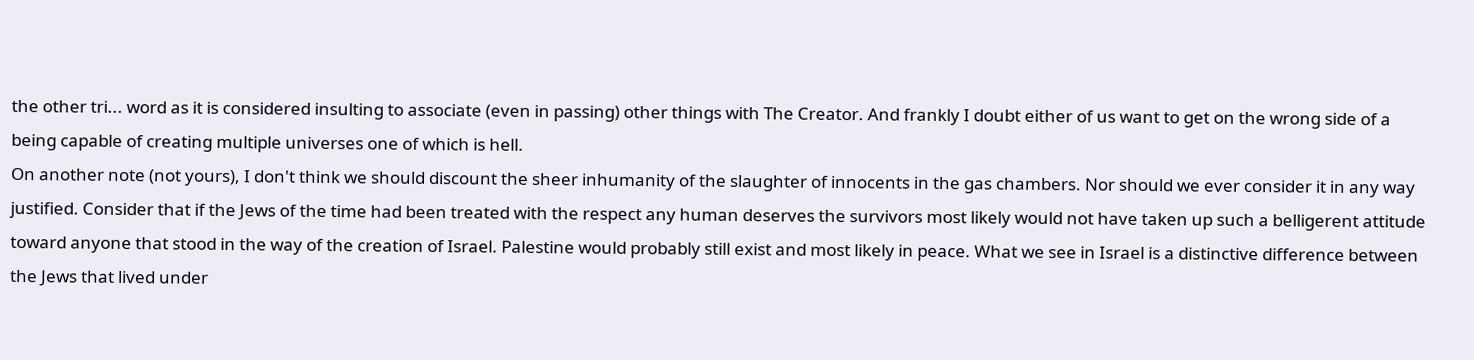the other tri... word as it is considered insulting to associate (even in passing) other things with The Creator. And frankly I doubt either of us want to get on the wrong side of a being capable of creating multiple universes one of which is hell.
On another note (not yours), I don't think we should discount the sheer inhumanity of the slaughter of innocents in the gas chambers. Nor should we ever consider it in any way justified. Consider that if the Jews of the time had been treated with the respect any human deserves the survivors most likely would not have taken up such a belligerent attitude toward anyone that stood in the way of the creation of Israel. Palestine would probably still exist and most likely in peace. What we see in Israel is a distinctive difference between the Jews that lived under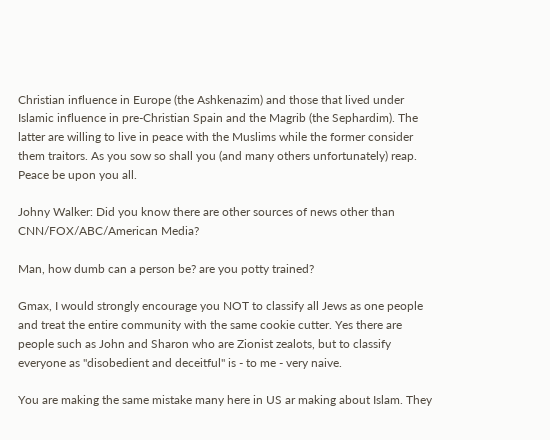Christian influence in Europe (the Ashkenazim) and those that lived under Islamic influence in pre-Christian Spain and the Magrib (the Sephardim). The latter are willing to live in peace with the Muslims while the former consider them traitors. As you sow so shall you (and many others unfortunately) reap.
Peace be upon you all.

Johny Walker: Did you know there are other sources of news other than CNN/FOX/ABC/American Media?

Man, how dumb can a person be? are you potty trained?

Gmax, I would strongly encourage you NOT to classify all Jews as one people and treat the entire community with the same cookie cutter. Yes there are people such as John and Sharon who are Zionist zealots, but to classify everyone as "disobedient and deceitful" is - to me - very naive.

You are making the same mistake many here in US ar making about Islam. They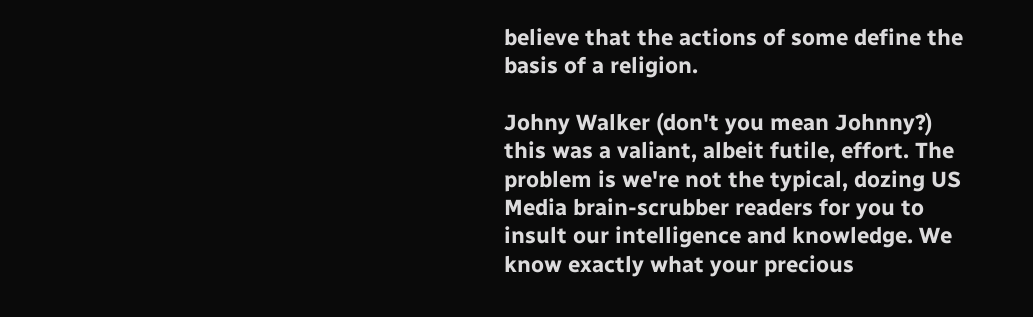believe that the actions of some define the basis of a religion.

Johny Walker (don't you mean Johnny?) this was a valiant, albeit futile, effort. The problem is we're not the typical, dozing US Media brain-scrubber readers for you to insult our intelligence and knowledge. We know exactly what your precious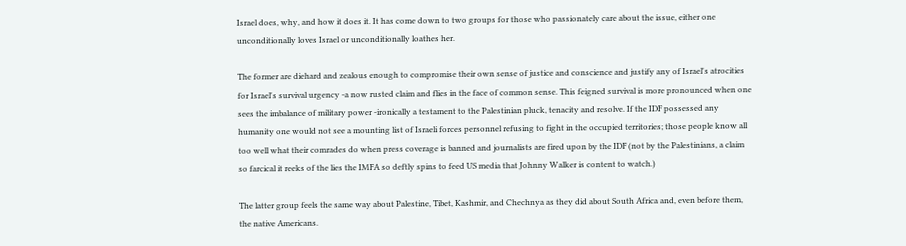Israel does, why, and how it does it. It has come down to two groups for those who passionately care about the issue, either one unconditionally loves Israel or unconditionally loathes her.

The former are diehard and zealous enough to compromise their own sense of justice and conscience and justify any of Israel's atrocities for Israel's survival urgency -a now rusted claim and flies in the face of common sense. This feigned survival is more pronounced when one sees the imbalance of military power -ironically a testament to the Palestinian pluck, tenacity and resolve. If the IDF possessed any humanity one would not see a mounting list of Israeli forces personnel refusing to fight in the occupied territories; those people know all too well what their comrades do when press coverage is banned and journalists are fired upon by the IDF (not by the Palestinians, a claim so farcical it reeks of the lies the IMFA so deftly spins to feed US media that Johnny Walker is content to watch.)

The latter group feels the same way about Palestine, Tibet, Kashmir, and Chechnya as they did about South Africa and, even before them, the native Americans.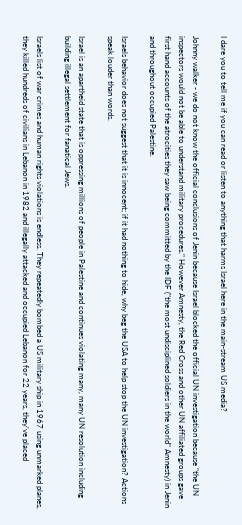I dare you to tell me if you can read or listen to anything that harms Israel here in the main-stream US media?

Johnny walker - we do not know the official conclusions of Jenin because Israel blocked the official UN investigation because "the UN inspectors would not be able to understand military procedures." However Amnesty, the Red Cross and other UN affiliated groups gave first hand accounts of the atrocities they saw being committed by the IDF ("the most undisciplined soldiers in the world" Amnesty) in Jenin and throughout occupied Palestine.

Israels behavior does not suggest that it is innocent; if it had nothing to hide, why beg the USA to help stop the UN investigation? Actions speak louder than words.

Israel is an apartheid state that is oppressing millions of people in Palestine and continues violating many, many UN resolution including building illegal settlement for fanatical Jews.

Israels list of war crimes and human rights violations is endless. They repeatedly bombed a US military ship in 1967 using unmarked planes, they killed hundreds of civilians in Lebanon in 1982 and illegally attacked and occupied Lebanon for 22 years, they've placed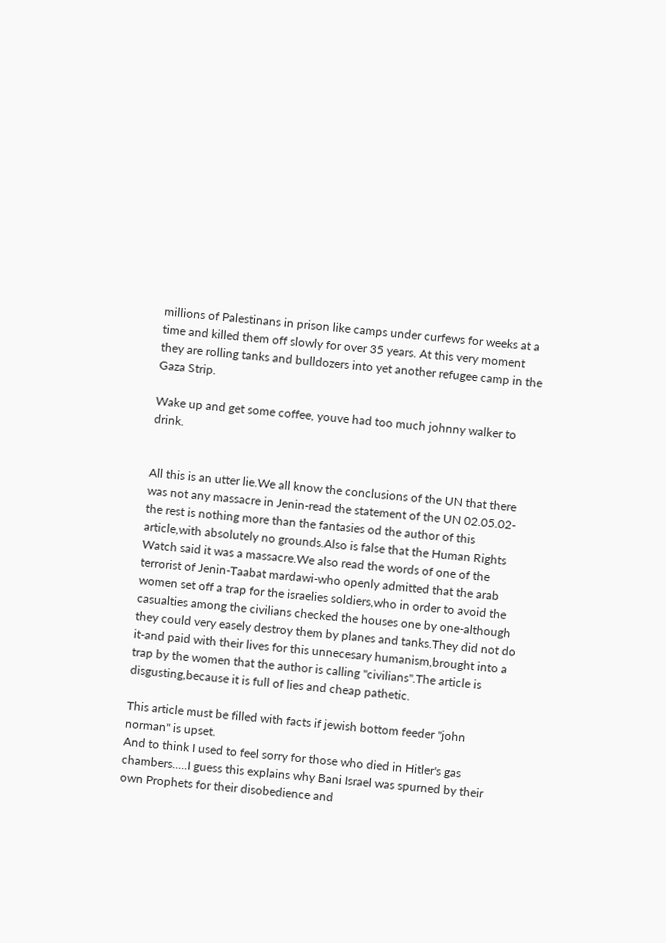millions of Palestinans in prison like camps under curfews for weeks at a time and killed them off slowly for over 35 years. At this very moment they are rolling tanks and bulldozers into yet another refugee camp in the Gaza Strip.

Wake up and get some coffee, youve had too much johnny walker to drink.


All this is an utter lie.We all know the conclusions of the UN that there was not any massacre in Jenin-read the statement of the UN 02.05.02-the rest is nothing more than the fantasies od the author of this article,with absolutely no grounds.Also is false that the Human Rights Watch said it was a massacre.We also read the words of one of the terrorist of Jenin-Taabat mardawi-who openly admitted that the arab women set off a trap for the israelies soldiers,who in order to avoid the casualties among the civilians checked the houses one by one-although they could very easely destroy them by planes and tanks.They did not do it-and paid with their lives for this unnecesary humanism,brought into a trap by the women that the author is calling "civilians".The article is disgusting,because it is full of lies and cheap pathetic.

This article must be filled with facts if jewish bottom feeder "john norman" is upset.
And to think I used to feel sorry for those who died in Hitler's gas chambers.....I guess this explains why Bani Israel was spurned by their own Prophets for their disobedience and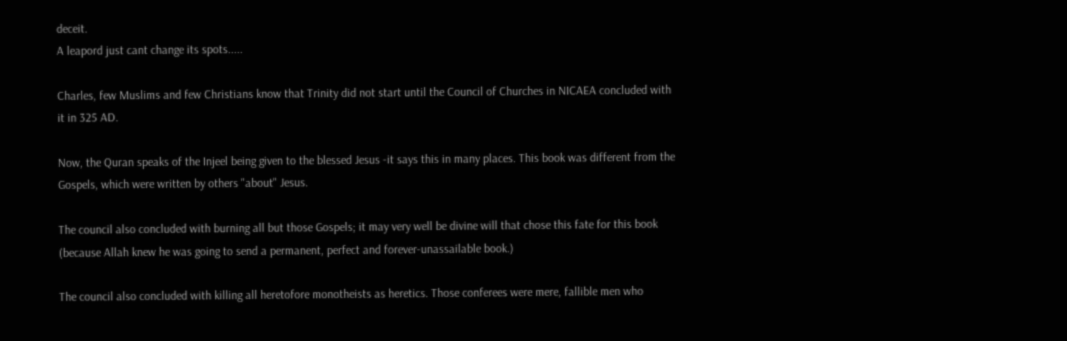deceit.
A leapord just cant change its spots.....

Charles, few Muslims and few Christians know that Trinity did not start until the Council of Churches in NICAEA concluded with it in 325 AD.

Now, the Quran speaks of the Injeel being given to the blessed Jesus -it says this in many places. This book was different from the Gospels, which were written by others "about" Jesus.

The council also concluded with burning all but those Gospels; it may very well be divine will that chose this fate for this book (because Allah knew he was going to send a permanent, perfect and forever-unassailable book.)

The council also concluded with killing all heretofore monotheists as heretics. Those conferees were mere, fallible men who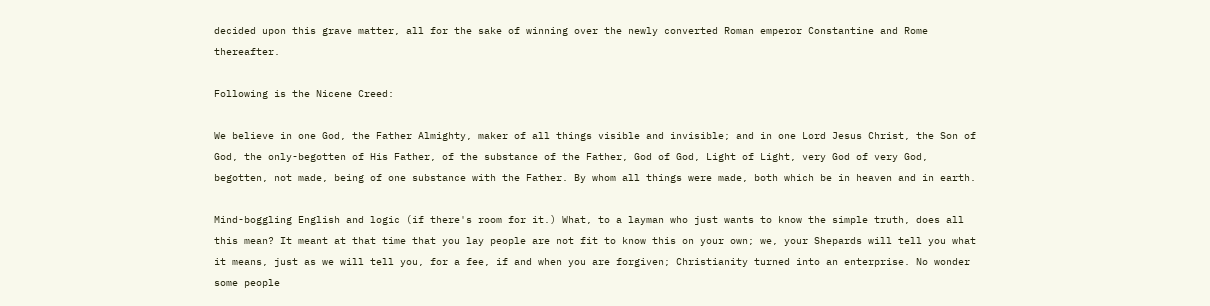decided upon this grave matter, all for the sake of winning over the newly converted Roman emperor Constantine and Rome thereafter.

Following is the Nicene Creed:

We believe in one God, the Father Almighty, maker of all things visible and invisible; and in one Lord Jesus Christ, the Son of God, the only-begotten of His Father, of the substance of the Father, God of God, Light of Light, very God of very God, begotten, not made, being of one substance with the Father. By whom all things were made, both which be in heaven and in earth.

Mind-boggling English and logic (if there's room for it.) What, to a layman who just wants to know the simple truth, does all this mean? It meant at that time that you lay people are not fit to know this on your own; we, your Shepards will tell you what it means, just as we will tell you, for a fee, if and when you are forgiven; Christianity turned into an enterprise. No wonder some people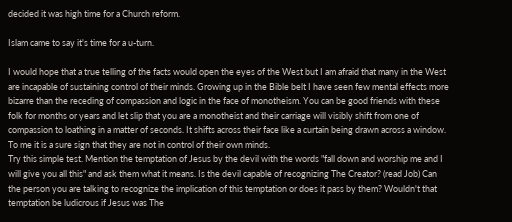decided it was high time for a Church reform.

Islam came to say it's time for a u-turn.

I would hope that a true telling of the facts would open the eyes of the West but I am afraid that many in the West are incapable of sustaining control of their minds. Growing up in the Bible belt I have seen few mental effects more bizarre than the receding of compassion and logic in the face of monotheism. You can be good friends with these folk for months or years and let slip that you are a monotheist and their carriage will visibly shift from one of compassion to loathing in a matter of seconds. It shifts across their face like a curtain being drawn across a window. To me it is a sure sign that they are not in control of their own minds.
Try this simple test. Mention the temptation of Jesus by the devil with the words "fall down and worship me and I will give you all this" and ask them what it means. Is the devil capable of recognizing The Creator? (read Job) Can the person you are talking to recognize the implication of this temptation or does it pass by them? Wouldn't that temptation be ludicrous if Jesus was The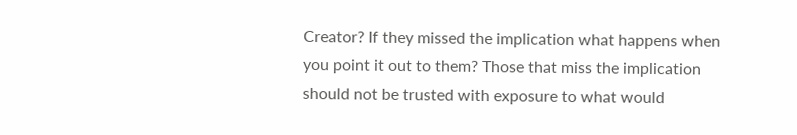Creator? If they missed the implication what happens when you point it out to them? Those that miss the implication should not be trusted with exposure to what would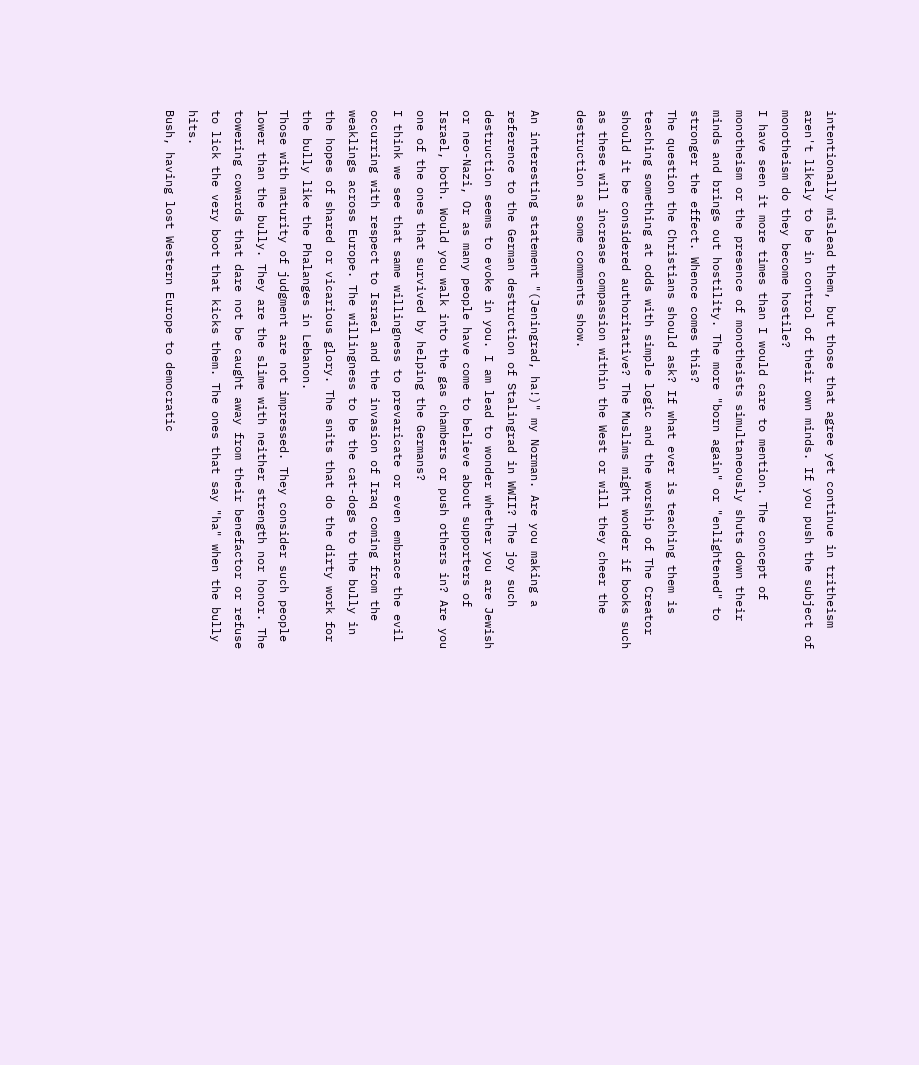intentionally mislead them, but those that agree yet continue in tritheism aren't likely to be in control of their own minds. If you push the subject of monotheism do they become hostile?
I have seen it more times than I would care to mention. The concept of monotheism or the presence of monotheists simultaneously shuts down their minds and brings out hostility. The more "born again" or "enlightened" to stronger the effect. Whence comes this?
The question the Christians should ask? If what ever is teaching them is teaching something at odds with simple logic and the worship of The Creator should it be considered authoritative? The Muslims might wonder if books such as these will increase compassion within the West or will they cheer the destruction as some comments show.

An interesting statement "(Jeningrad, ha!)" my Norman. Are you making a reference to the German destruction of Stalingrad in WWII? The joy such destruction seems to evoke in you. I am lead to wonder whether you are Jewish or neo-Nazi, Or as many people have come to believe about supporters of Israel, both. Would you walk into the gas chambers or push others in? Are you one of the ones that survived by helping the Germans?
I think we see that same willingness to prevaricate or even embrace the evil occurring with respect to Israel and the invasion of Iraq coming from the weaklings across Europe. The willingness to be the cat-dogs to the bully in the hopes of shared or vicarious glory. The snits that do the dirty work for the bully like the Phalanges in Lebanon.
Those with maturity of judgment are not impressed. They consider such people lower than the bully. They are the slime with neither strength nor honor. The towering cowards that dare not be caught away from their benefactor or refuse to lick the very boot that kicks them. The ones that say "ha" when the bully hits.
Bush, having lost Western Europe to democratic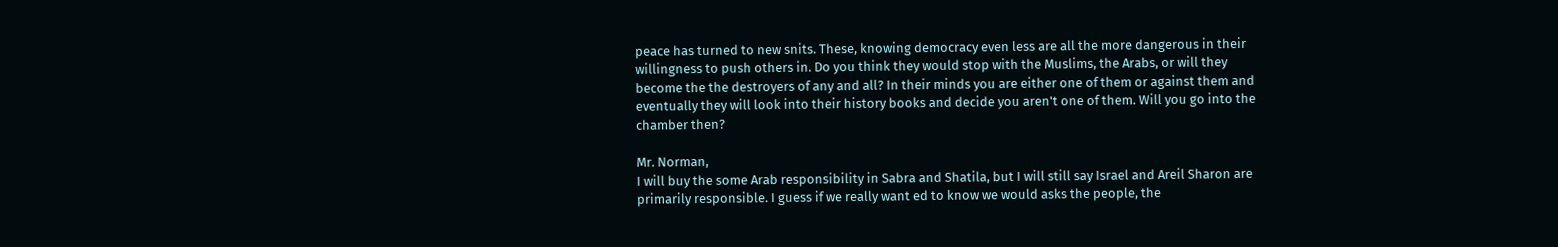peace has turned to new snits. These, knowing democracy even less are all the more dangerous in their willingness to push others in. Do you think they would stop with the Muslims, the Arabs, or will they become the the destroyers of any and all? In their minds you are either one of them or against them and eventually they will look into their history books and decide you aren't one of them. Will you go into the chamber then?

Mr. Norman,
I will buy the some Arab responsibility in Sabra and Shatila, but I will still say Israel and Areil Sharon are primarily responsible. I guess if we really want ed to know we would asks the people, the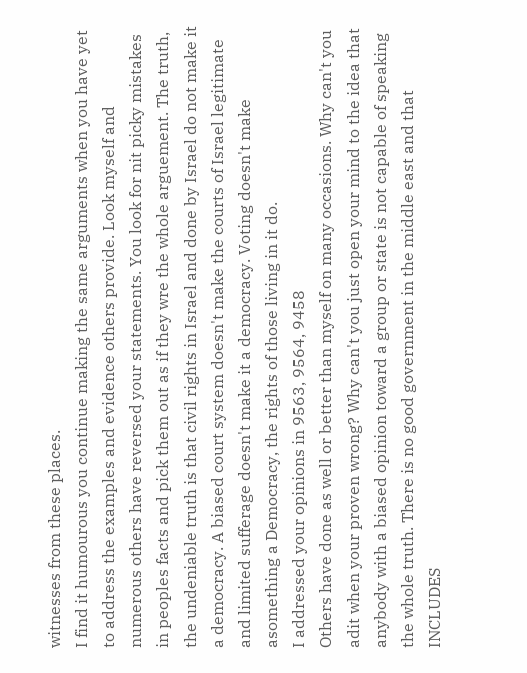witnesses from these places.
I find it humourous you continue making the same arguments when you have yet to address the examples and evidence others provide. Look myself and numerous others have reversed your statements. You look for nit picky mistakes in peoples facts and pick them out as if they wre the whole arguement. The truth, the undeniable truth is that civil rights in Israel and done by Israel do not make it a democracy. A biased court system doesn't make the courts of Israel legitimate and limited sufferage doesn't make it a democracy. Voting doesn't make asomething a Democracy, the rights of those living in it do.
I addressed your opinions in 9563, 9564, 9458
Others have done as well or better than myself on many occasions. Why can't you adit when your proven wrong? Why can't you just open your mind to the idea that anybody with a biased opinion toward a group or state is not capable of speaking the whole truth. There is no good government in the middle east and that INCLUDES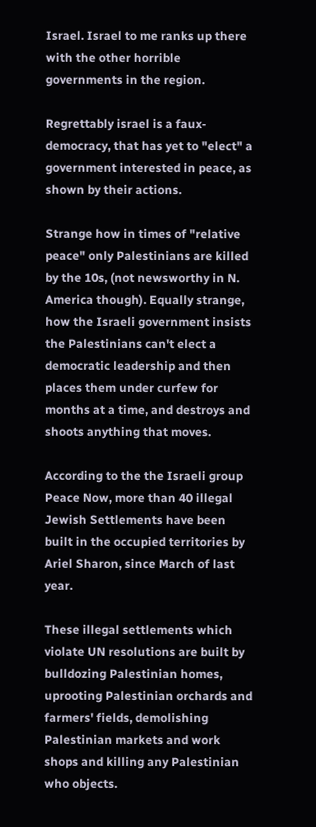Israel. Israel to me ranks up there with the other horrible governments in the region.

Regrettably israel is a faux-democracy, that has yet to "elect" a government interested in peace, as shown by their actions.

Strange how in times of "relative peace" only Palestinians are killed by the 10s, (not newsworthy in N. America though). Equally strange, how the Israeli government insists the Palestinians can't elect a democratic leadership and then places them under curfew for months at a time, and destroys and shoots anything that moves.

According to the the Israeli group Peace Now, more than 40 illegal Jewish Settlements have been built in the occupied territories by Ariel Sharon, since March of last year.

These illegal settlements which violate UN resolutions are built by bulldozing Palestinian homes, uprooting Palestinian orchards and farmers' fields, demolishing Palestinian markets and work shops and killing any Palestinian who objects.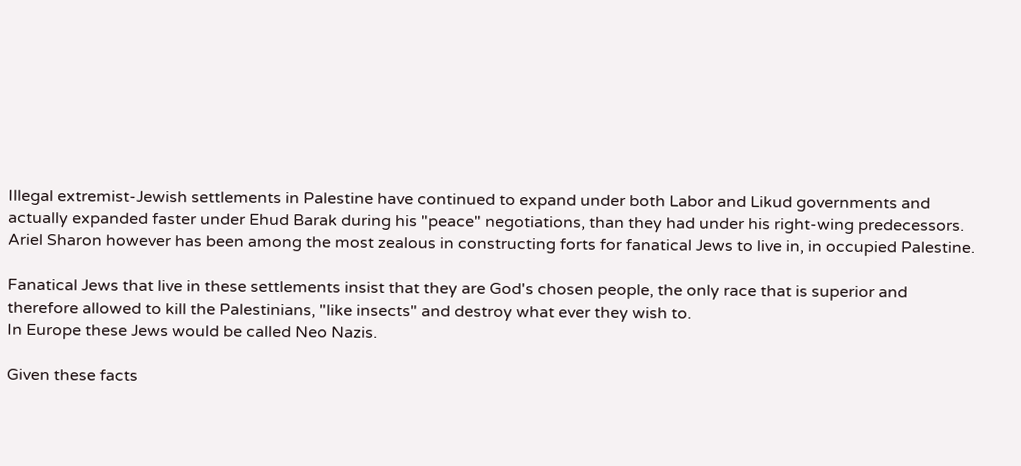Illegal extremist-Jewish settlements in Palestine have continued to expand under both Labor and Likud governments and actually expanded faster under Ehud Barak during his "peace" negotiations, than they had under his right-wing predecessors.
Ariel Sharon however has been among the most zealous in constructing forts for fanatical Jews to live in, in occupied Palestine.

Fanatical Jews that live in these settlements insist that they are God's chosen people, the only race that is superior and therefore allowed to kill the Palestinians, "like insects" and destroy what ever they wish to.
In Europe these Jews would be called Neo Nazis.

Given these facts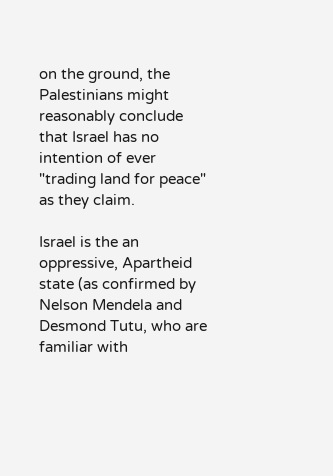on the ground, the Palestinians might reasonably conclude that Israel has no intention of ever "trading land for peace" as they claim.

Israel is the an oppressive, Apartheid state (as confirmed by Nelson Mendela and Desmond Tutu, who are familiar with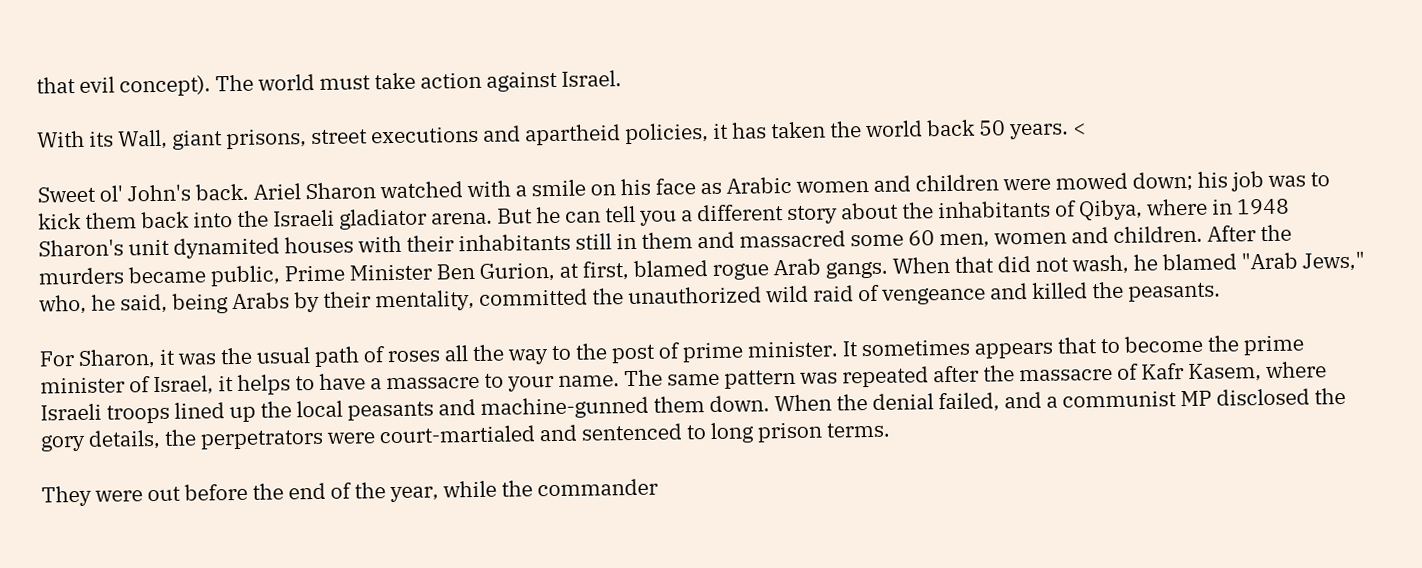that evil concept). The world must take action against Israel.

With its Wall, giant prisons, street executions and apartheid policies, it has taken the world back 50 years. <

Sweet ol' John's back. Ariel Sharon watched with a smile on his face as Arabic women and children were mowed down; his job was to kick them back into the Israeli gladiator arena. But he can tell you a different story about the inhabitants of Qibya, where in 1948 Sharon's unit dynamited houses with their inhabitants still in them and massacred some 60 men, women and children. After the murders became public, Prime Minister Ben Gurion, at first, blamed rogue Arab gangs. When that did not wash, he blamed "Arab Jews," who, he said, being Arabs by their mentality, committed the unauthorized wild raid of vengeance and killed the peasants.

For Sharon, it was the usual path of roses all the way to the post of prime minister. It sometimes appears that to become the prime minister of Israel, it helps to have a massacre to your name. The same pattern was repeated after the massacre of Kafr Kasem, where Israeli troops lined up the local peasants and machine-gunned them down. When the denial failed, and a communist MP disclosed the gory details, the perpetrators were court-martialed and sentenced to long prison terms.

They were out before the end of the year, while the commander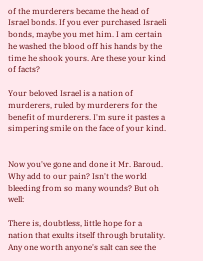of the murderers became the head of Israel bonds. If you ever purchased Israeli bonds, maybe you met him. I am certain he washed the blood off his hands by the time he shook yours. Are these your kind of facts?

Your beloved Israel is a nation of murderers, ruled by murderers for the benefit of murderers. I'm sure it pastes a simpering smile on the face of your kind.


Now you've gone and done it Mr. Baroud. Why add to our pain? Isn't the world bleeding from so many wounds? But oh well:

There is, doubtless, little hope for a nation that exults itself through brutality. Any one worth anyone's salt can see the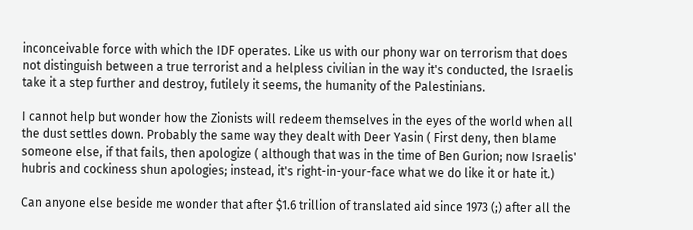inconceivable force with which the IDF operates. Like us with our phony war on terrorism that does not distinguish between a true terrorist and a helpless civilian in the way it's conducted, the Israelis take it a step further and destroy, futilely it seems, the humanity of the Palestinians.

I cannot help but wonder how the Zionists will redeem themselves in the eyes of the world when all the dust settles down. Probably the same way they dealt with Deer Yasin ( First deny, then blame someone else, if that fails, then apologize ( although that was in the time of Ben Gurion; now Israelis' hubris and cockiness shun apologies; instead, it's right-in-your-face what we do like it or hate it.)

Can anyone else beside me wonder that after $1.6 trillion of translated aid since 1973 (;) after all the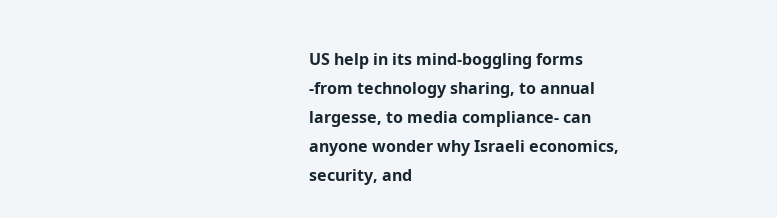US help in its mind-boggling forms -from technology sharing, to annual largesse, to media compliance- can anyone wonder why Israeli economics, security, and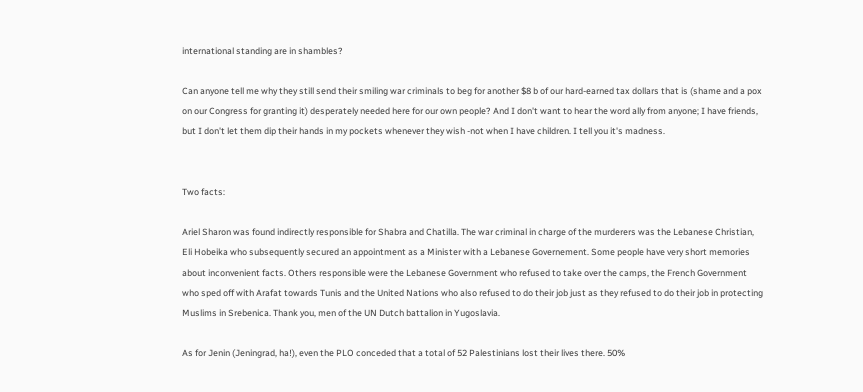international standing are in shambles?

Can anyone tell me why they still send their smiling war criminals to beg for another $8 b of our hard-earned tax dollars that is (shame and a pox on our Congress for granting it) desperately needed here for our own people? And I don't want to hear the word ally from anyone; I have friends, but I don't let them dip their hands in my pockets whenever they wish -not when I have children. I tell you it's madness.


Two facts:

Ariel Sharon was found indirectly responsible for Shabra and Chatilla. The war criminal in charge of the murderers was the Lebanese Christian, Eli Hobeika who subsequently secured an appointment as a Minister with a Lebanese Governement. Some people have very short memories about inconvenient facts. Others responsible were the Lebanese Government who refused to take over the camps, the French Government who sped off with Arafat towards Tunis and the United Nations who also refused to do their job just as they refused to do their job in protecting Muslims in Srebenica. Thank you, men of the UN Dutch battalion in Yugoslavia.

As for Jenin (Jeningrad, ha!), even the PLO conceded that a total of 52 Palestinians lost their lives there. 50%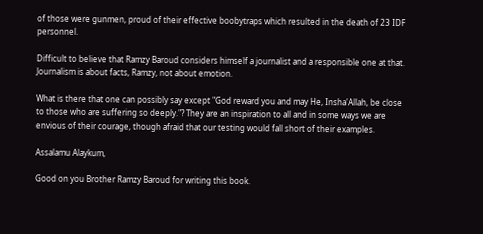of those were gunmen, proud of their effective boobytraps which resulted in the death of 23 IDF personnel.

Difficult to believe that Ramzy Baroud considers himself a journalist and a responsible one at that. Journalism is about facts, Ramzy, not about emotion.

What is there that one can possibly say except "God reward you and may He, Insha'Allah, be close to those who are suffering so deeply."? They are an inspiration to all and in some ways we are envious of their courage, though afraid that our testing would fall short of their examples.

Assalamu Alaykum,

Good on you Brother Ramzy Baroud for writing this book.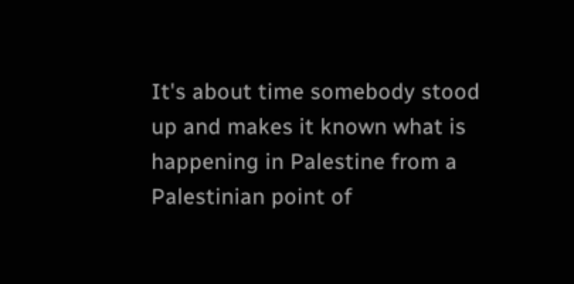It's about time somebody stood up and makes it known what is happening in Palestine from a Palestinian point of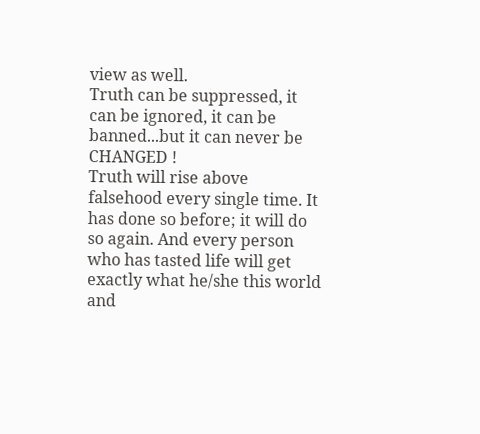view as well.
Truth can be suppressed, it can be ignored, it can be banned...but it can never be CHANGED !
Truth will rise above falsehood every single time. It has done so before; it will do so again. And every person who has tasted life will get exactly what he/she this world and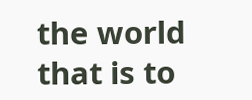the world that is to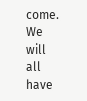come. We will all have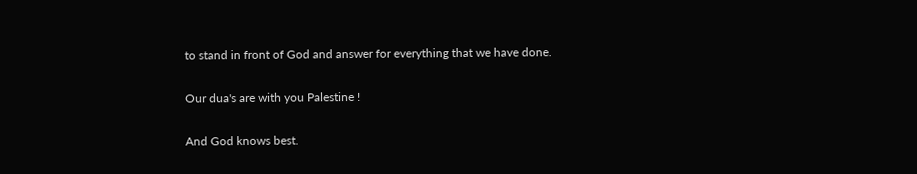to stand in front of God and answer for everything that we have done.

Our dua's are with you Palestine !

And God knows best.